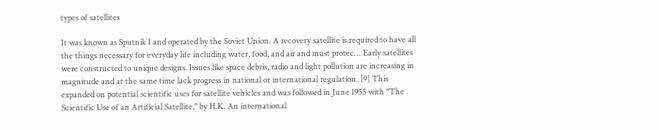types of satellites

It was known as Sputnik 1 and operated by the Soviet Union. A recovery satellite is required to have all the things necessary for everyday life including water, food, and air and must protec… Early satellites were constructed to unique designs. Issues like space debris, radio and light pollution are increasing in magnitude and at the same time lack progress in national or international regulation. [9] This expanded on potential scientific uses for satellite vehicles and was followed in June 1955 with "The Scientific Use of an Artificial Satellite," by H.K. An international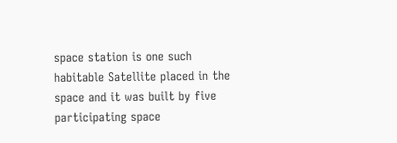space station is one such habitable Satellite placed in the space and it was built by five participating space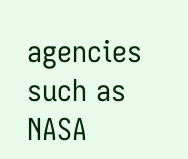agencies such as NASA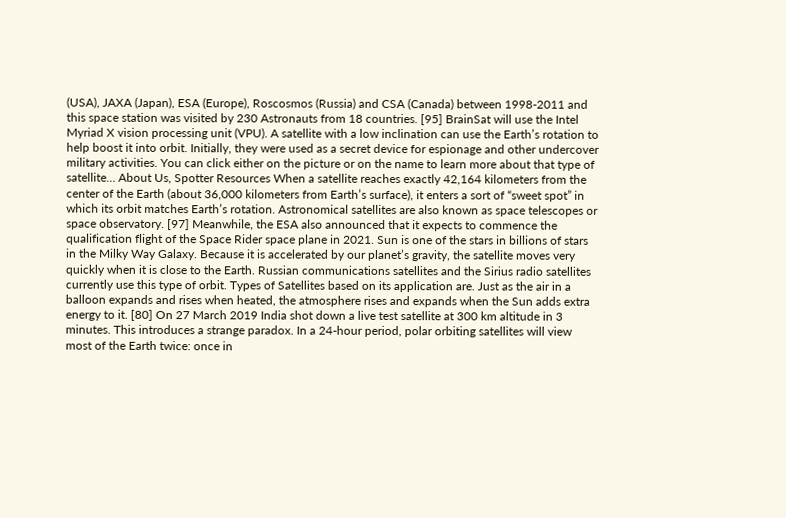(USA), JAXA (Japan), ESA (Europe), Roscosmos (Russia) and CSA (Canada) between 1998-2011 and this space station was visited by 230 Astronauts from 18 countries. [95] BrainSat will use the Intel Myriad X vision processing unit (VPU). A satellite with a low inclination can use the Earth’s rotation to help boost it into orbit. Initially, they were used as a secret device for espionage and other undercover military activities. You can click either on the picture or on the name to learn more about that type of satellite… About Us, Spotter Resources When a satellite reaches exactly 42,164 kilometers from the center of the Earth (about 36,000 kilometers from Earth’s surface), it enters a sort of “sweet spot” in which its orbit matches Earth’s rotation. Astronomical satellites are also known as space telescopes or space observatory. [97] Meanwhile, the ESA also announced that it expects to commence the qualification flight of the Space Rider space plane in 2021. Sun is one of the stars in billions of stars in the Milky Way Galaxy. Because it is accelerated by our planet’s gravity, the satellite moves very quickly when it is close to the Earth. Russian communications satellites and the Sirius radio satellites currently use this type of orbit. Types of Satellites based on its application are. Just as the air in a balloon expands and rises when heated, the atmosphere rises and expands when the Sun adds extra energy to it. [80] On 27 March 2019 India shot down a live test satellite at 300 km altitude in 3 minutes. This introduces a strange paradox. In a 24-hour period, polar orbiting satellites will view most of the Earth twice: once in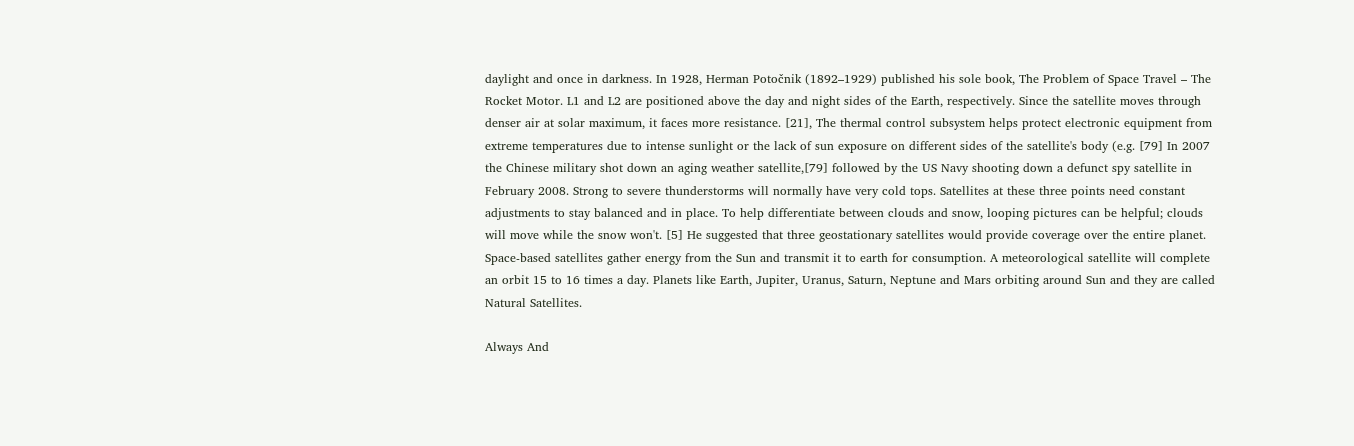daylight and once in darkness. In 1928, Herman Potočnik (1892–1929) published his sole book, The Problem of Space Travel – The Rocket Motor. L1 and L2 are positioned above the day and night sides of the Earth, respectively. Since the satellite moves through denser air at solar maximum, it faces more resistance. [21], The thermal control subsystem helps protect electronic equipment from extreme temperatures due to intense sunlight or the lack of sun exposure on different sides of the satellite's body (e.g. [79] In 2007 the Chinese military shot down an aging weather satellite,[79] followed by the US Navy shooting down a defunct spy satellite in February 2008. Strong to severe thunderstorms will normally have very cold tops. Satellites at these three points need constant adjustments to stay balanced and in place. To help differentiate between clouds and snow, looping pictures can be helpful; clouds will move while the snow won't. [5] He suggested that three geostationary satellites would provide coverage over the entire planet. Space-based satellites gather energy from the Sun and transmit it to earth for consumption. A meteorological satellite will complete an orbit 15 to 16 times a day. Planets like Earth, Jupiter, Uranus, Saturn, Neptune and Mars orbiting around Sun and they are called Natural Satellites.

Always And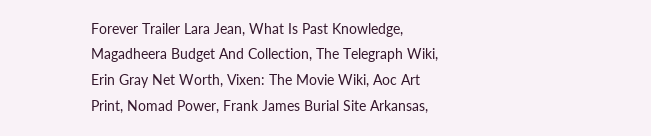Forever Trailer Lara Jean, What Is Past Knowledge, Magadheera Budget And Collection, The Telegraph Wiki, Erin Gray Net Worth, Vixen: The Movie Wiki, Aoc Art Print, Nomad Power, Frank James Burial Site Arkansas,